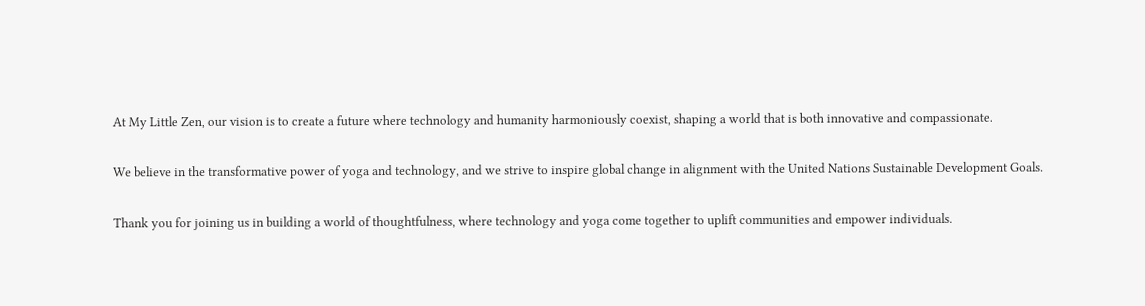At My Little Zen, our vision is to create a future where technology and humanity harmoniously coexist, shaping a world that is both innovative and compassionate.

We believe in the transformative power of yoga and technology, and we strive to inspire global change in alignment with the United Nations Sustainable Development Goals.

Thank you for joining us in building a world of thoughtfulness, where technology and yoga come together to uplift communities and empower individuals.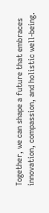Together, we can shape a future that embraces innovation, compassion, and holistic well-being.